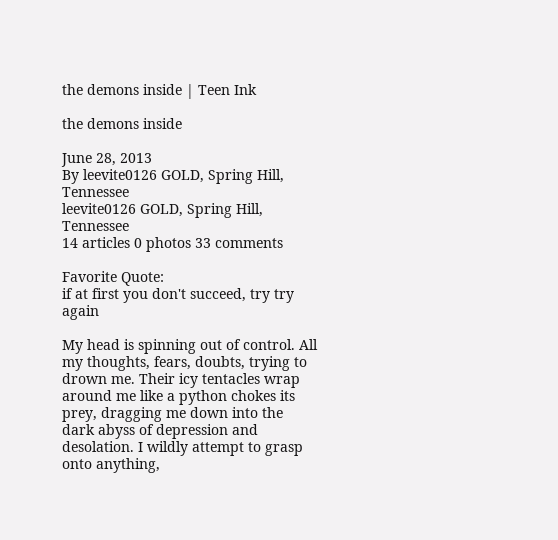the demons inside | Teen Ink

the demons inside

June 28, 2013
By leevite0126 GOLD, Spring Hill, Tennessee
leevite0126 GOLD, Spring Hill, Tennessee
14 articles 0 photos 33 comments

Favorite Quote:
if at first you don't succeed, try try again

My head is spinning out of control. All my thoughts, fears, doubts, trying to drown me. Their icy tentacles wrap around me like a python chokes its prey, dragging me down into the dark abyss of depression and desolation. I wildly attempt to grasp onto anything,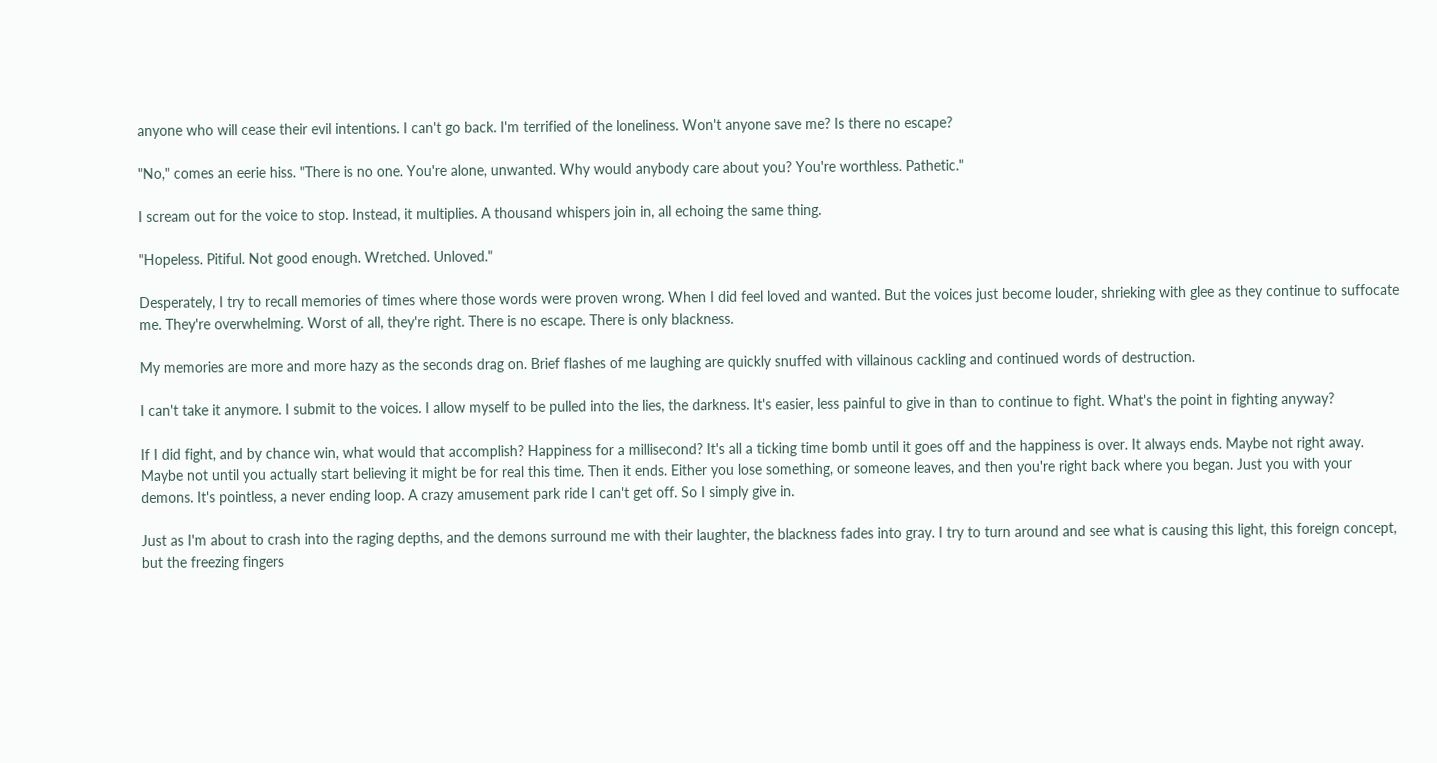anyone who will cease their evil intentions. I can't go back. I'm terrified of the loneliness. Won't anyone save me? Is there no escape?

"No," comes an eerie hiss. "There is no one. You're alone, unwanted. Why would anybody care about you? You're worthless. Pathetic."

I scream out for the voice to stop. Instead, it multiplies. A thousand whispers join in, all echoing the same thing.

"Hopeless. Pitiful. Not good enough. Wretched. Unloved."

Desperately, I try to recall memories of times where those words were proven wrong. When I did feel loved and wanted. But the voices just become louder, shrieking with glee as they continue to suffocate me. They're overwhelming. Worst of all, they're right. There is no escape. There is only blackness.

My memories are more and more hazy as the seconds drag on. Brief flashes of me laughing are quickly snuffed with villainous cackling and continued words of destruction.

I can't take it anymore. I submit to the voices. I allow myself to be pulled into the lies, the darkness. It's easier, less painful to give in than to continue to fight. What's the point in fighting anyway?

If I did fight, and by chance win, what would that accomplish? Happiness for a millisecond? It's all a ticking time bomb until it goes off and the happiness is over. It always ends. Maybe not right away. Maybe not until you actually start believing it might be for real this time. Then it ends. Either you lose something, or someone leaves, and then you're right back where you began. Just you with your demons. It's pointless, a never ending loop. A crazy amusement park ride I can't get off. So I simply give in.

Just as I'm about to crash into the raging depths, and the demons surround me with their laughter, the blackness fades into gray. I try to turn around and see what is causing this light, this foreign concept, but the freezing fingers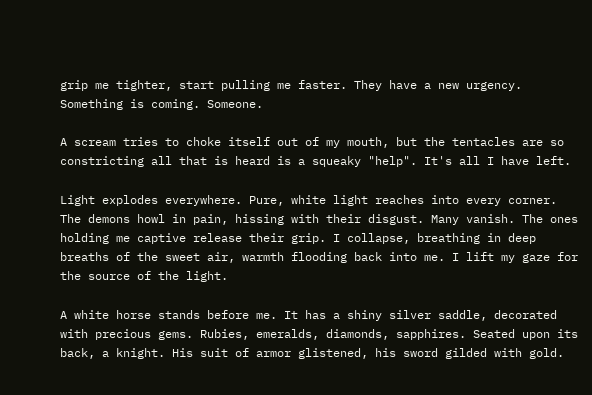grip me tighter, start pulling me faster. They have a new urgency. Something is coming. Someone.

A scream tries to choke itself out of my mouth, but the tentacles are so constricting all that is heard is a squeaky "help". It's all I have left.

Light explodes everywhere. Pure, white light reaches into every corner. The demons howl in pain, hissing with their disgust. Many vanish. The ones holding me captive release their grip. I collapse, breathing in deep breaths of the sweet air, warmth flooding back into me. I lift my gaze for the source of the light.

A white horse stands before me. It has a shiny silver saddle, decorated with precious gems. Rubies, emeralds, diamonds, sapphires. Seated upon its back, a knight. His suit of armor glistened, his sword gilded with gold.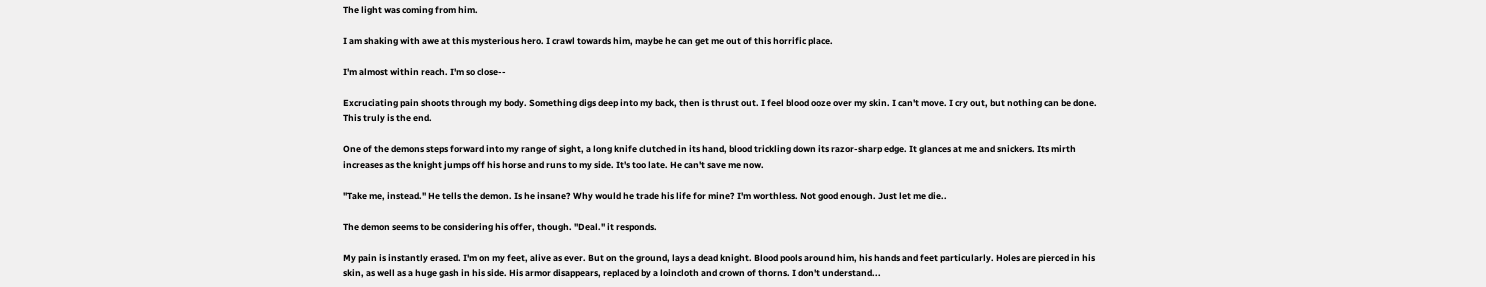The light was coming from him.

I am shaking with awe at this mysterious hero. I crawl towards him, maybe he can get me out of this horrific place.

I'm almost within reach. I'm so close--

Excruciating pain shoots through my body. Something digs deep into my back, then is thrust out. I feel blood ooze over my skin. I can't move. I cry out, but nothing can be done. This truly is the end.

One of the demons steps forward into my range of sight, a long knife clutched in its hand, blood trickling down its razor-sharp edge. It glances at me and snickers. Its mirth increases as the knight jumps off his horse and runs to my side. It's too late. He can't save me now.

"Take me, instead." He tells the demon. Is he insane? Why would he trade his life for mine? I'm worthless. Not good enough. Just let me die..

The demon seems to be considering his offer, though. "Deal." it responds.

My pain is instantly erased. I'm on my feet, alive as ever. But on the ground, lays a dead knight. Blood pools around him, his hands and feet particularly. Holes are pierced in his skin, as well as a huge gash in his side. His armor disappears, replaced by a loincloth and crown of thorns. I don't understand...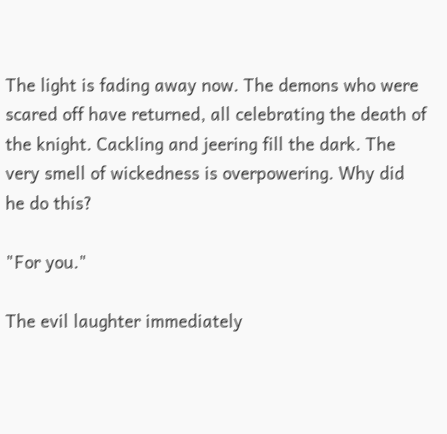The light is fading away now. The demons who were scared off have returned, all celebrating the death of the knight. Cackling and jeering fill the dark. The very smell of wickedness is overpowering. Why did he do this?

"For you."

The evil laughter immediately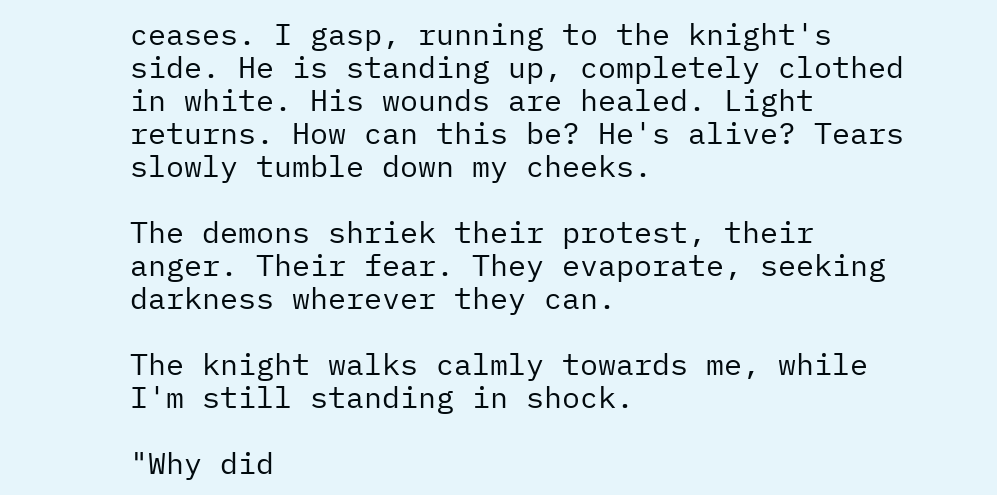ceases. I gasp, running to the knight's side. He is standing up, completely clothed in white. His wounds are healed. Light returns. How can this be? He's alive? Tears slowly tumble down my cheeks.

The demons shriek their protest, their anger. Their fear. They evaporate, seeking darkness wherever they can.

The knight walks calmly towards me, while I'm still standing in shock.

"Why did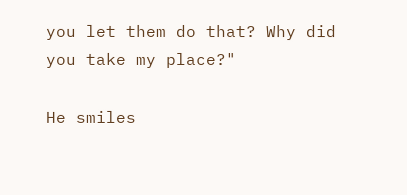you let them do that? Why did you take my place?"

He smiles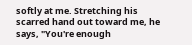softly at me. Stretching his scarred hand out toward me, he says, "You're enough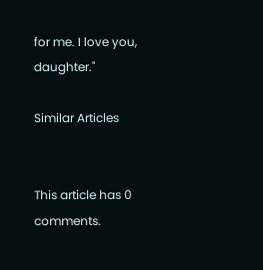for me. I love you, daughter."

Similar Articles


This article has 0 comments.